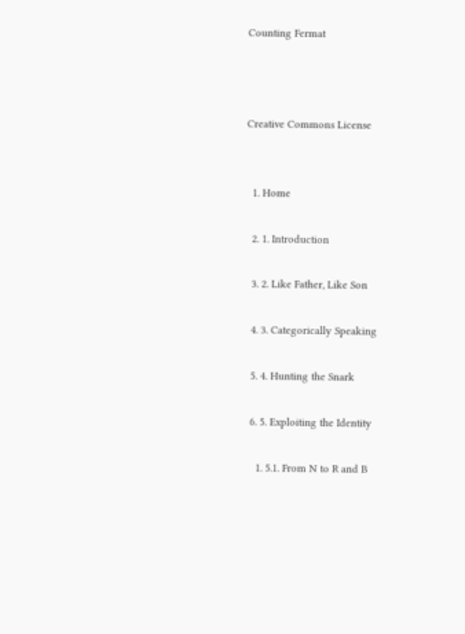Counting Fermat



Creative Commons License


  1. Home

  2. 1. Introduction

  3. 2. Like Father, Like Son

  4. 3. Categorically Speaking

  5. 4. Hunting the Snark

  6. 5. Exploiting the Identity

    1. 5.1. From N to R and B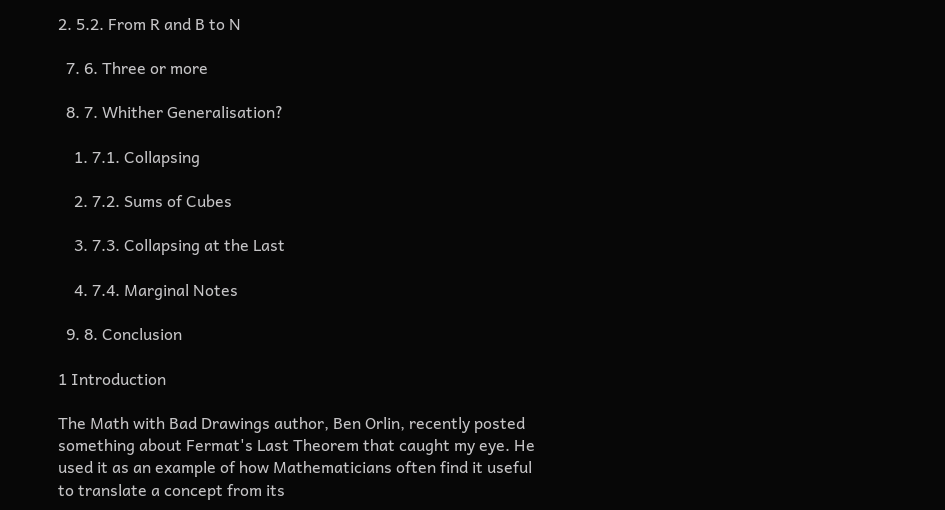2. 5.2. From R and B to N

  7. 6. Three or more

  8. 7. Whither Generalisation?

    1. 7.1. Collapsing

    2. 7.2. Sums of Cubes

    3. 7.3. Collapsing at the Last

    4. 7.4. Marginal Notes

  9. 8. Conclusion

1 Introduction

The Math with Bad Drawings author, Ben Orlin, recently posted something about Fermat's Last Theorem that caught my eye. He used it as an example of how Mathematicians often find it useful to translate a concept from its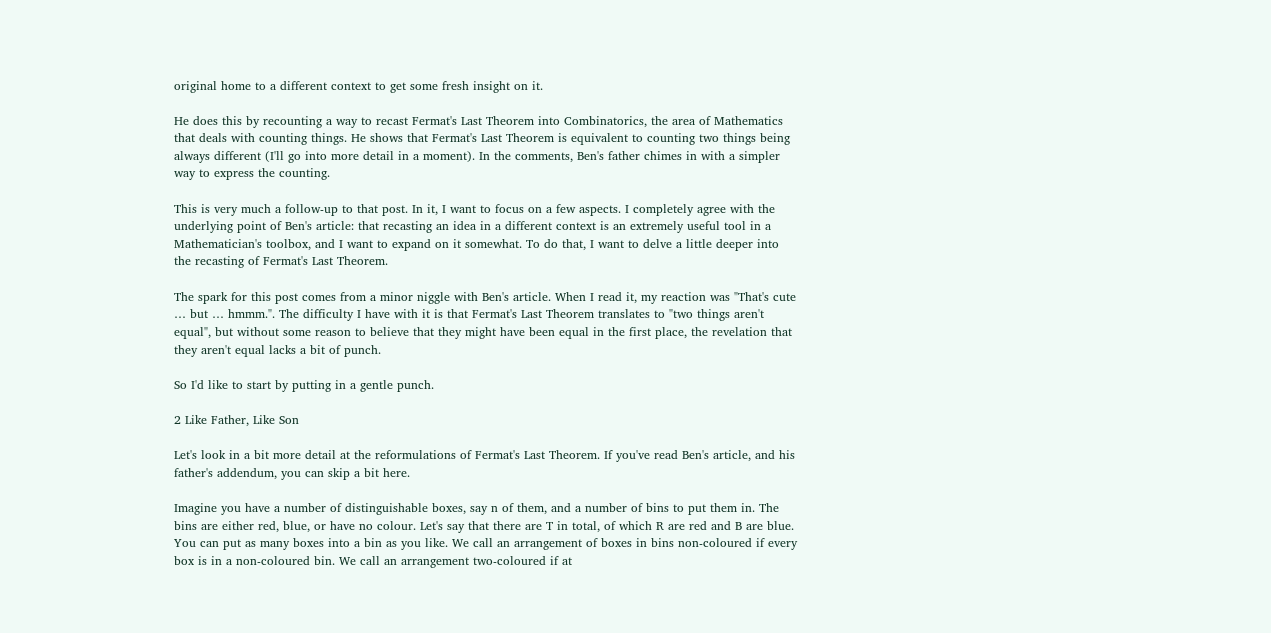original home to a different context to get some fresh insight on it.

He does this by recounting a way to recast Fermat's Last Theorem into Combinatorics, the area of Mathematics that deals with counting things. He shows that Fermat's Last Theorem is equivalent to counting two things being always different (I'll go into more detail in a moment). In the comments, Ben's father chimes in with a simpler way to express the counting.

This is very much a follow-up to that post. In it, I want to focus on a few aspects. I completely agree with the underlying point of Ben's article: that recasting an idea in a different context is an extremely useful tool in a Mathematician's toolbox, and I want to expand on it somewhat. To do that, I want to delve a little deeper into the recasting of Fermat's Last Theorem.

The spark for this post comes from a minor niggle with Ben's article. When I read it, my reaction was "That's cute … but … hmmm.". The difficulty I have with it is that Fermat's Last Theorem translates to "two things aren't equal", but without some reason to believe that they might have been equal in the first place, the revelation that they aren't equal lacks a bit of punch.

So I'd like to start by putting in a gentle punch.

2 Like Father, Like Son

Let's look in a bit more detail at the reformulations of Fermat's Last Theorem. If you've read Ben's article, and his father's addendum, you can skip a bit here.

Imagine you have a number of distinguishable boxes, say n of them, and a number of bins to put them in. The bins are either red, blue, or have no colour. Let's say that there are T in total, of which R are red and B are blue. You can put as many boxes into a bin as you like. We call an arrangement of boxes in bins non-coloured if every box is in a non-coloured bin. We call an arrangement two-coloured if at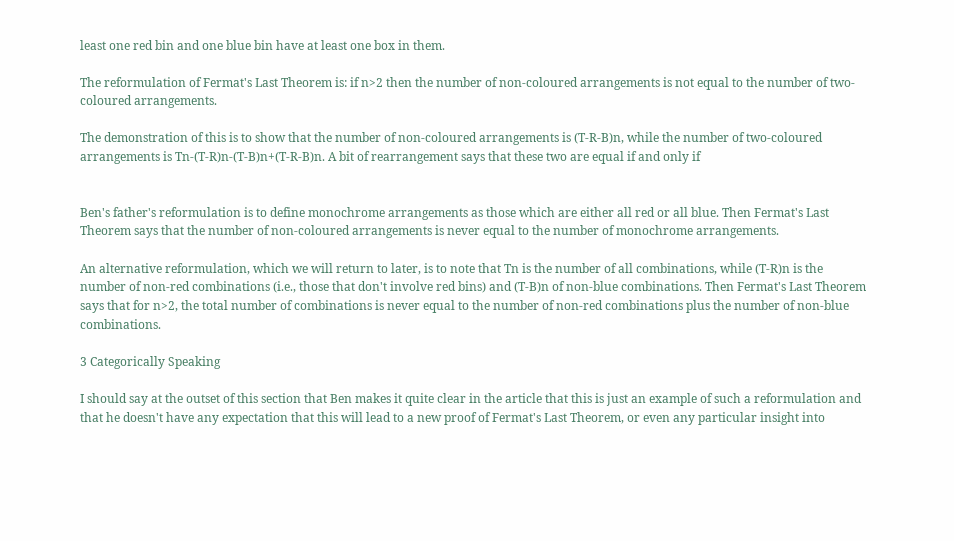least one red bin and one blue bin have at least one box in them.

The reformulation of Fermat's Last Theorem is: if n>2 then the number of non-coloured arrangements is not equal to the number of two-coloured arrangements.

The demonstration of this is to show that the number of non-coloured arrangements is (T-R-B)n, while the number of two-coloured arrangements is Tn-(T-R)n-(T-B)n+(T-R-B)n. A bit of rearrangement says that these two are equal if and only if


Ben's father's reformulation is to define monochrome arrangements as those which are either all red or all blue. Then Fermat's Last Theorem says that the number of non-coloured arrangements is never equal to the number of monochrome arrangements.

An alternative reformulation, which we will return to later, is to note that Tn is the number of all combinations, while (T-R)n is the number of non-red combinations (i.e., those that don't involve red bins) and (T-B)n of non-blue combinations. Then Fermat's Last Theorem says that for n>2, the total number of combinations is never equal to the number of non-red combinations plus the number of non-blue combinations.

3 Categorically Speaking

I should say at the outset of this section that Ben makes it quite clear in the article that this is just an example of such a reformulation and that he doesn't have any expectation that this will lead to a new proof of Fermat's Last Theorem, or even any particular insight into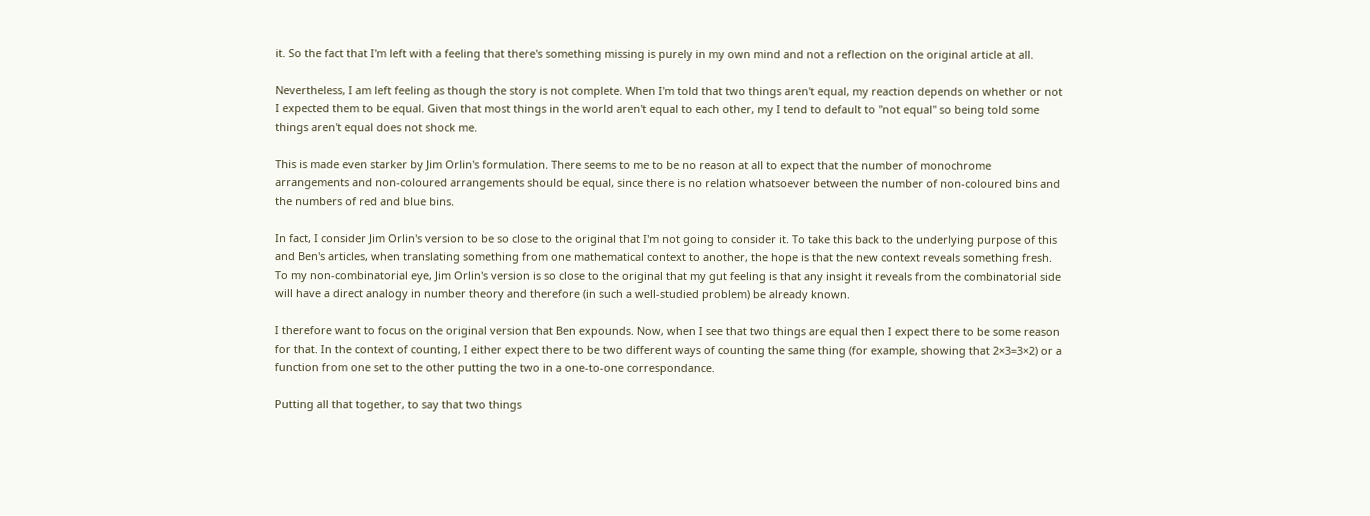it. So the fact that I'm left with a feeling that there's something missing is purely in my own mind and not a reflection on the original article at all.

Nevertheless, I am left feeling as though the story is not complete. When I'm told that two things aren't equal, my reaction depends on whether or not I expected them to be equal. Given that most things in the world aren't equal to each other, my I tend to default to "not equal" so being told some things aren't equal does not shock me.

This is made even starker by Jim Orlin's formulation. There seems to me to be no reason at all to expect that the number of monochrome arrangements and non-coloured arrangements should be equal, since there is no relation whatsoever between the number of non-coloured bins and the numbers of red and blue bins.

In fact, I consider Jim Orlin's version to be so close to the original that I'm not going to consider it. To take this back to the underlying purpose of this and Ben's articles, when translating something from one mathematical context to another, the hope is that the new context reveals something fresh. To my non-combinatorial eye, Jim Orlin's version is so close to the original that my gut feeling is that any insight it reveals from the combinatorial side will have a direct analogy in number theory and therefore (in such a well-studied problem) be already known.

I therefore want to focus on the original version that Ben expounds. Now, when I see that two things are equal then I expect there to be some reason for that. In the context of counting, I either expect there to be two different ways of counting the same thing (for example, showing that 2×3=3×2) or a function from one set to the other putting the two in a one-to-one correspondance.

Putting all that together, to say that two things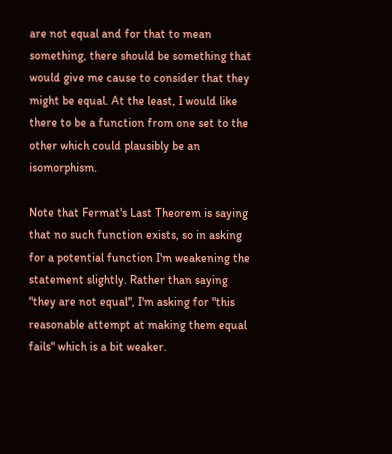are not equal and for that to mean something, there should be something that would give me cause to consider that they might be equal. At the least, I would like there to be a function from one set to the other which could plausibly be an isomorphism.

Note that Fermat's Last Theorem is saying that no such function exists, so in asking for a potential function I'm weakening the statement slightly. Rather than saying "they are not equal", I'm asking for "this reasonable attempt at making them equal fails" which is a bit weaker.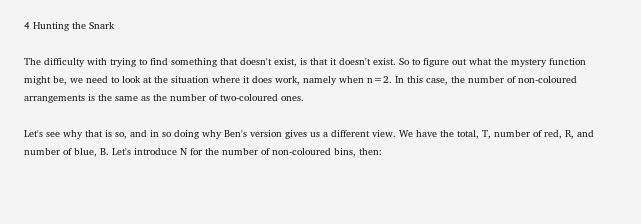4 Hunting the Snark

The difficulty with trying to find something that doesn't exist, is that it doesn't exist. So to figure out what the mystery function might be, we need to look at the situation where it does work, namely when n=2. In this case, the number of non-coloured arrangements is the same as the number of two-coloured ones.

Let's see why that is so, and in so doing why Ben's version gives us a different view. We have the total, T, number of red, R, and number of blue, B. Let's introduce N for the number of non-coloured bins, then: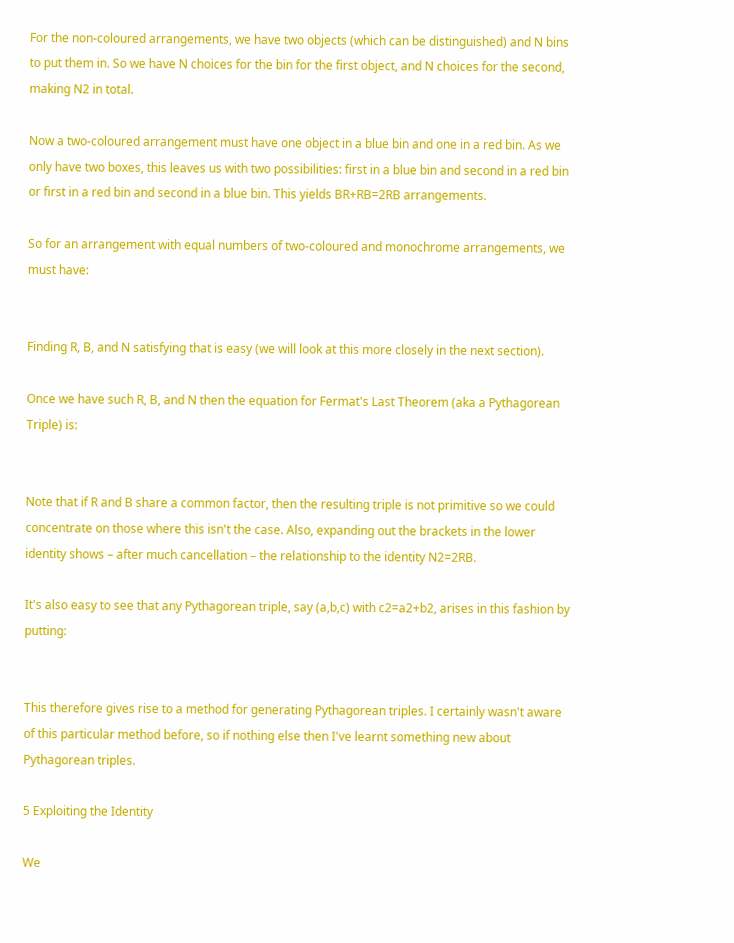For the non-coloured arrangements, we have two objects (which can be distinguished) and N bins to put them in. So we have N choices for the bin for the first object, and N choices for the second, making N2 in total.

Now a two-coloured arrangement must have one object in a blue bin and one in a red bin. As we only have two boxes, this leaves us with two possibilities: first in a blue bin and second in a red bin or first in a red bin and second in a blue bin. This yields BR+RB=2RB arrangements.

So for an arrangement with equal numbers of two-coloured and monochrome arrangements, we must have:


Finding R, B, and N satisfying that is easy (we will look at this more closely in the next section).

Once we have such R, B, and N then the equation for Fermat's Last Theorem (aka a Pythagorean Triple) is:


Note that if R and B share a common factor, then the resulting triple is not primitive so we could concentrate on those where this isn't the case. Also, expanding out the brackets in the lower identity shows – after much cancellation – the relationship to the identity N2=2RB.

It's also easy to see that any Pythagorean triple, say (a,b,c) with c2=a2+b2, arises in this fashion by putting:


This therefore gives rise to a method for generating Pythagorean triples. I certainly wasn't aware of this particular method before, so if nothing else then I've learnt something new about Pythagorean triples.

5 Exploiting the Identity

We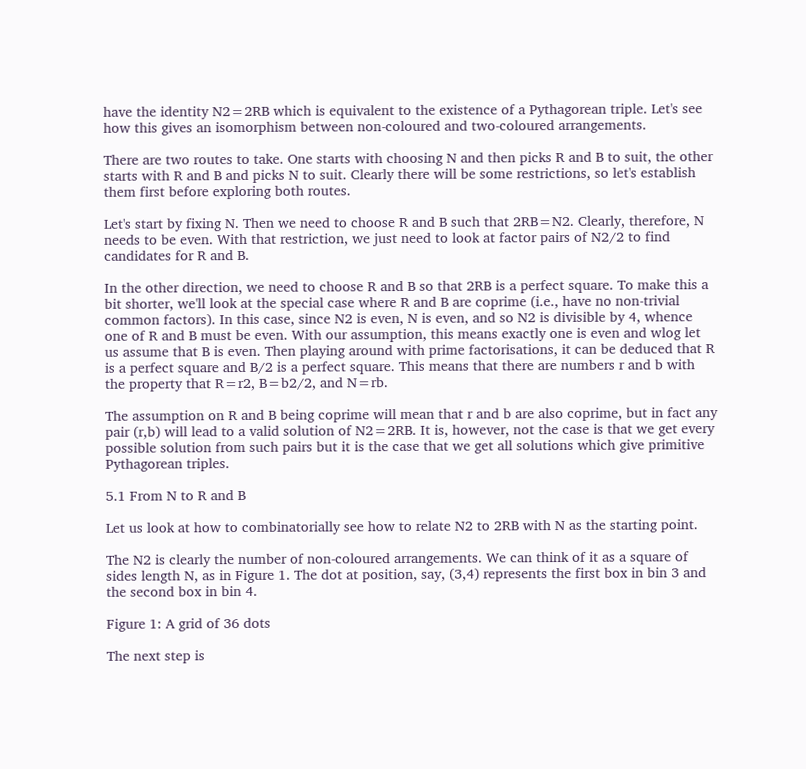have the identity N2=2RB which is equivalent to the existence of a Pythagorean triple. Let's see how this gives an isomorphism between non-coloured and two-coloured arrangements.

There are two routes to take. One starts with choosing N and then picks R and B to suit, the other starts with R and B and picks N to suit. Clearly there will be some restrictions, so let's establish them first before exploring both routes.

Let's start by fixing N. Then we need to choose R and B such that 2RB=N2. Clearly, therefore, N needs to be even. With that restriction, we just need to look at factor pairs of N2/2 to find candidates for R and B.

In the other direction, we need to choose R and B so that 2RB is a perfect square. To make this a bit shorter, we'll look at the special case where R and B are coprime (i.e., have no non-trivial common factors). In this case, since N2 is even, N is even, and so N2 is divisible by 4, whence one of R and B must be even. With our assumption, this means exactly one is even and wlog let us assume that B is even. Then playing around with prime factorisations, it can be deduced that R is a perfect square and B/2 is a perfect square. This means that there are numbers r and b with the property that R=r2, B=b2/2, and N=rb.

The assumption on R and B being coprime will mean that r and b are also coprime, but in fact any pair (r,b) will lead to a valid solution of N2=2RB. It is, however, not the case is that we get every possible solution from such pairs but it is the case that we get all solutions which give primitive Pythagorean triples.

5.1 From N to R and B

Let us look at how to combinatorially see how to relate N2 to 2RB with N as the starting point.

The N2 is clearly the number of non-coloured arrangements. We can think of it as a square of sides length N, as in Figure 1. The dot at position, say, (3,4) represents the first box in bin 3 and the second box in bin 4.

Figure 1: A grid of 36 dots

The next step is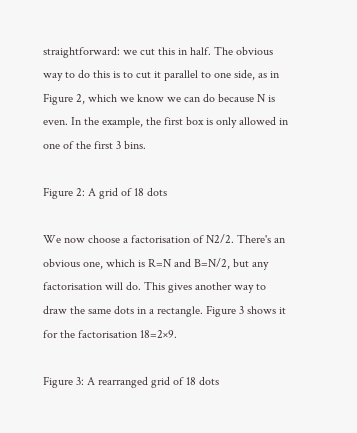straightforward: we cut this in half. The obvious way to do this is to cut it parallel to one side, as in Figure 2, which we know we can do because N is even. In the example, the first box is only allowed in one of the first 3 bins.

Figure 2: A grid of 18 dots

We now choose a factorisation of N2/2. There's an obvious one, which is R=N and B=N/2, but any factorisation will do. This gives another way to draw the same dots in a rectangle. Figure 3 shows it for the factorisation 18=2×9.

Figure 3: A rearranged grid of 18 dots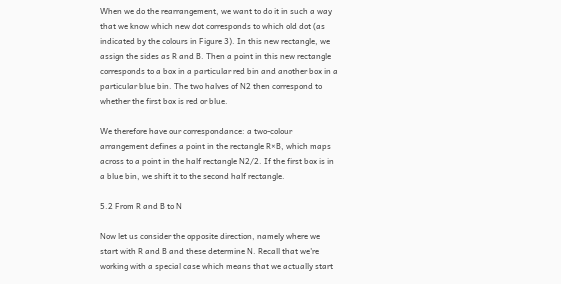When we do the rearrangement, we want to do it in such a way that we know which new dot corresponds to which old dot (as indicated by the colours in Figure 3). In this new rectangle, we assign the sides as R and B. Then a point in this new rectangle corresponds to a box in a particular red bin and another box in a particular blue bin. The two halves of N2 then correspond to whether the first box is red or blue.

We therefore have our correspondance: a two-colour arrangement defines a point in the rectangle R×B, which maps across to a point in the half rectangle N2/2. If the first box is in a blue bin, we shift it to the second half rectangle.

5.2 From R and B to N

Now let us consider the opposite direction, namely where we start with R and B and these determine N. Recall that we're working with a special case which means that we actually start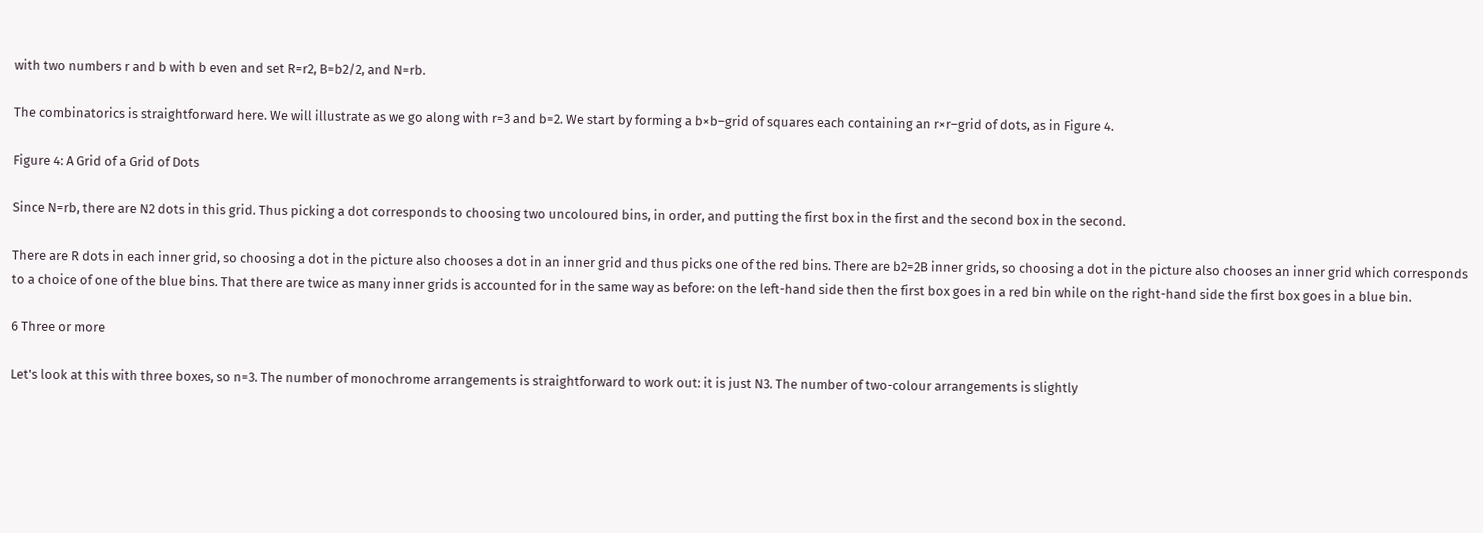with two numbers r and b with b even and set R=r2, B=b2/2, and N=rb.

The combinatorics is straightforward here. We will illustrate as we go along with r=3 and b=2. We start by forming a b×b–grid of squares each containing an r×r–grid of dots, as in Figure 4.

Figure 4: A Grid of a Grid of Dots

Since N=rb, there are N2 dots in this grid. Thus picking a dot corresponds to choosing two uncoloured bins, in order, and putting the first box in the first and the second box in the second.

There are R dots in each inner grid, so choosing a dot in the picture also chooses a dot in an inner grid and thus picks one of the red bins. There are b2=2B inner grids, so choosing a dot in the picture also chooses an inner grid which corresponds to a choice of one of the blue bins. That there are twice as many inner grids is accounted for in the same way as before: on the left-hand side then the first box goes in a red bin while on the right-hand side the first box goes in a blue bin.

6 Three or more

Let's look at this with three boxes, so n=3. The number of monochrome arrangements is straightforward to work out: it is just N3. The number of two-colour arrangements is slightly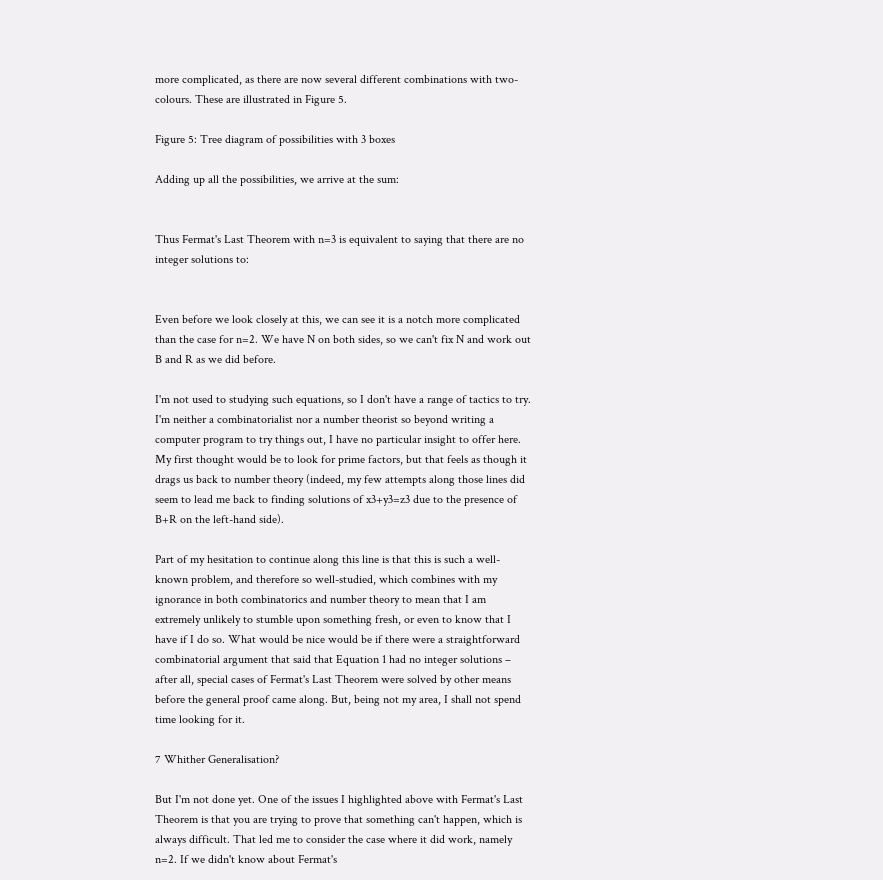more complicated, as there are now several different combinations with two-colours. These are illustrated in Figure 5.

Figure 5: Tree diagram of possibilities with 3 boxes

Adding up all the possibilities, we arrive at the sum:


Thus Fermat's Last Theorem with n=3 is equivalent to saying that there are no integer solutions to:


Even before we look closely at this, we can see it is a notch more complicated than the case for n=2. We have N on both sides, so we can't fix N and work out B and R as we did before.

I'm not used to studying such equations, so I don't have a range of tactics to try. I'm neither a combinatorialist nor a number theorist so beyond writing a computer program to try things out, I have no particular insight to offer here. My first thought would be to look for prime factors, but that feels as though it drags us back to number theory (indeed, my few attempts along those lines did seem to lead me back to finding solutions of x3+y3=z3 due to the presence of B+R on the left-hand side).

Part of my hesitation to continue along this line is that this is such a well-known problem, and therefore so well-studied, which combines with my ignorance in both combinatorics and number theory to mean that I am extremely unlikely to stumble upon something fresh, or even to know that I have if I do so. What would be nice would be if there were a straightforward combinatorial argument that said that Equation 1 had no integer solutions – after all, special cases of Fermat's Last Theorem were solved by other means before the general proof came along. But, being not my area, I shall not spend time looking for it.

7 Whither Generalisation?

But I'm not done yet. One of the issues I highlighted above with Fermat's Last Theorem is that you are trying to prove that something can't happen, which is always difficult. That led me to consider the case where it did work, namely n=2. If we didn't know about Fermat's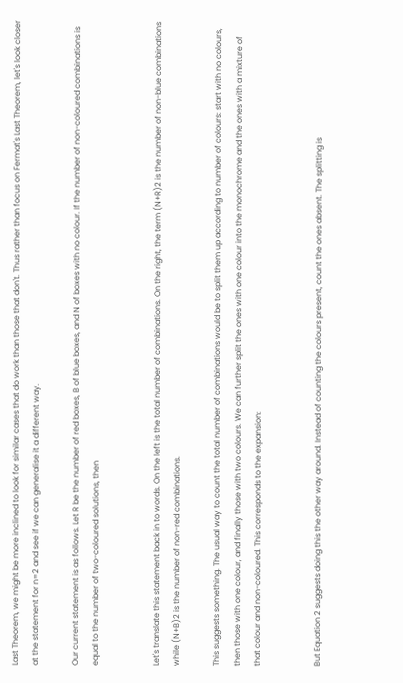Last Theorem, we might be more inclined to look for similar cases that do work than those that don't. Thus rather than focus on Fermat's Last Theorem, let's look closer at the statement for n=2 and see if we can generalise it a different way.

Our current statement is as follows. Let R be the number of red boxes, B of blue boxes, and N of boxes with no colour. If the number of non-coloured combinations is equal to the number of two-coloured solutions, then


Let's translate this statement back in to words. On the left is the total number of combinations. On the right, the term (N+R)2 is the number of non-blue combinations while (N+B)2 is the number of non-red combinations.

This suggests something. The usual way to count the total number of combinations would be to split them up according to number of colours: start with no colours, then those with one colour, and finally those with two colours. We can further split the ones with one colour into the monochrome and the ones with a mixture of that colour and non-coloured. This corresponds to the expansion:


But Equation 2 suggests doing this the other way around. Instead of counting the colours present, count the ones absent. The splitting is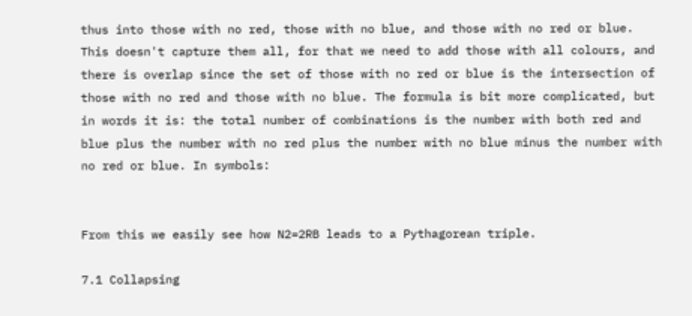thus into those with no red, those with no blue, and those with no red or blue. This doesn't capture them all, for that we need to add those with all colours, and there is overlap since the set of those with no red or blue is the intersection of those with no red and those with no blue. The formula is bit more complicated, but in words it is: the total number of combinations is the number with both red and blue plus the number with no red plus the number with no blue minus the number with no red or blue. In symbols:


From this we easily see how N2=2RB leads to a Pythagorean triple.

7.1 Collapsing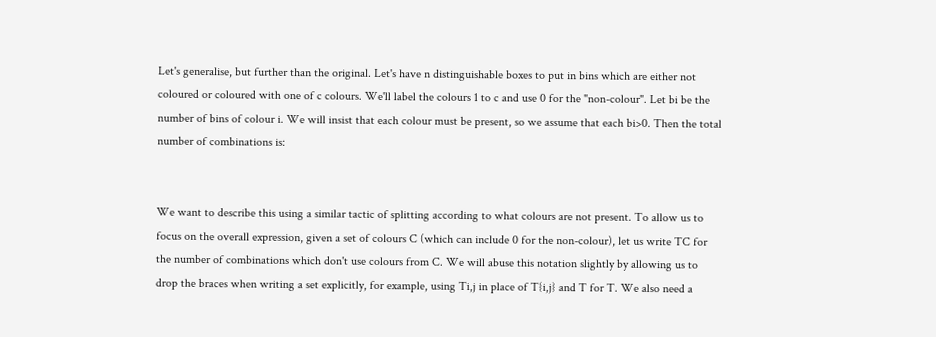Let's generalise, but further than the original. Let's have n distinguishable boxes to put in bins which are either not coloured or coloured with one of c colours. We'll label the colours 1 to c and use 0 for the "non-colour". Let bi be the number of bins of colour i. We will insist that each colour must be present, so we assume that each bi>0. Then the total number of combinations is:


We want to describe this using a similar tactic of splitting according to what colours are not present. To allow us to focus on the overall expression, given a set of colours C (which can include 0 for the non-colour), let us write TC for the number of combinations which don't use colours from C. We will abuse this notation slightly by allowing us to drop the braces when writing a set explicitly, for example, using Ti,j in place of T{i,j} and T for T. We also need a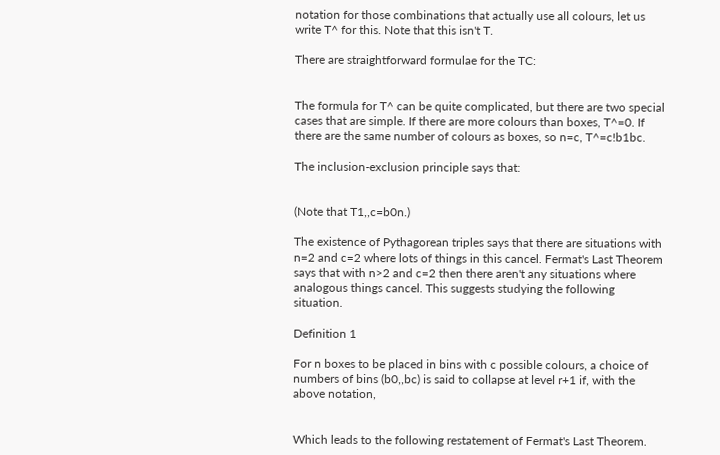notation for those combinations that actually use all colours, let us write T^ for this. Note that this isn't T.

There are straightforward formulae for the TC:


The formula for T^ can be quite complicated, but there are two special cases that are simple. If there are more colours than boxes, T^=0. If there are the same number of colours as boxes, so n=c, T^=c!b1bc.

The inclusion-exclusion principle says that:


(Note that T1,,c=b0n.)

The existence of Pythagorean triples says that there are situations with n=2 and c=2 where lots of things in this cancel. Fermat's Last Theorem says that with n>2 and c=2 then there aren't any situations where analogous things cancel. This suggests studying the following situation.

Definition 1

For n boxes to be placed in bins with c possible colours, a choice of numbers of bins (b0,,bc) is said to collapse at level r+1 if, with the above notation,


Which leads to the following restatement of Fermat's Last Theorem.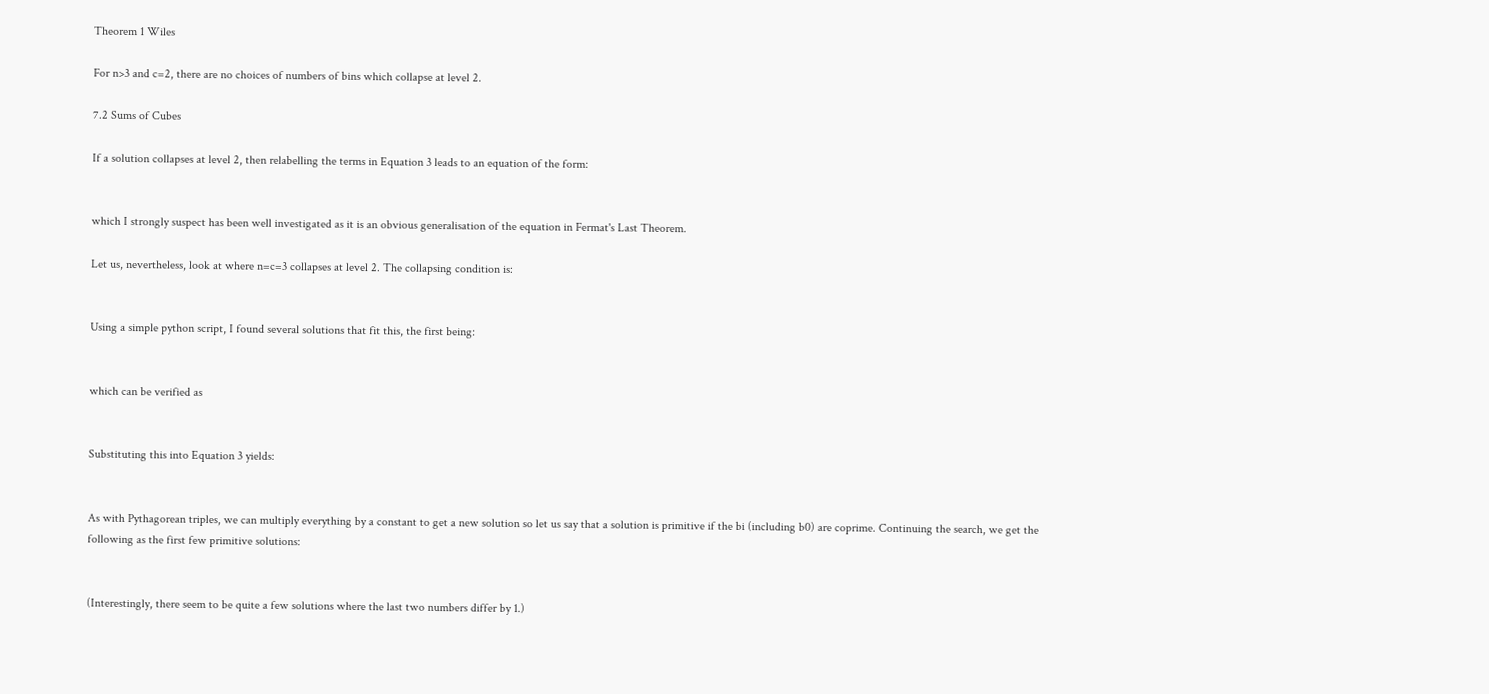Theorem 1 Wiles

For n>3 and c=2, there are no choices of numbers of bins which collapse at level 2.

7.2 Sums of Cubes

If a solution collapses at level 2, then relabelling the terms in Equation 3 leads to an equation of the form:


which I strongly suspect has been well investigated as it is an obvious generalisation of the equation in Fermat's Last Theorem.

Let us, nevertheless, look at where n=c=3 collapses at level 2. The collapsing condition is:


Using a simple python script, I found several solutions that fit this, the first being:


which can be verified as


Substituting this into Equation 3 yields:


As with Pythagorean triples, we can multiply everything by a constant to get a new solution so let us say that a solution is primitive if the bi (including b0) are coprime. Continuing the search, we get the following as the first few primitive solutions:


(Interestingly, there seem to be quite a few solutions where the last two numbers differ by 1.)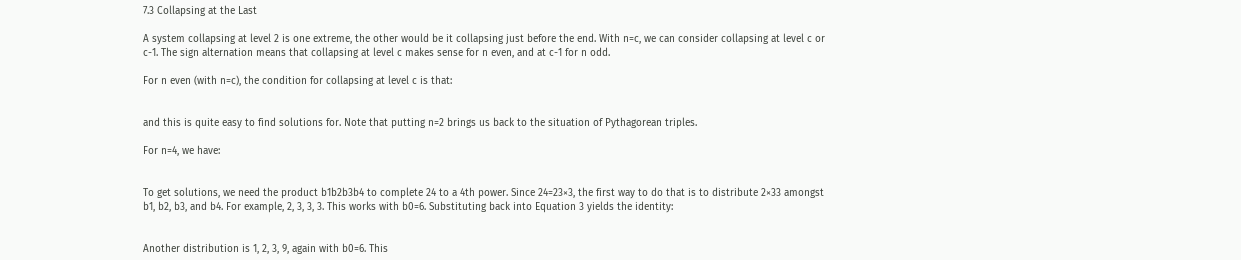7.3 Collapsing at the Last

A system collapsing at level 2 is one extreme, the other would be it collapsing just before the end. With n=c, we can consider collapsing at level c or c-1. The sign alternation means that collapsing at level c makes sense for n even, and at c-1 for n odd.

For n even (with n=c), the condition for collapsing at level c is that:


and this is quite easy to find solutions for. Note that putting n=2 brings us back to the situation of Pythagorean triples.

For n=4, we have:


To get solutions, we need the product b1b2b3b4 to complete 24 to a 4th power. Since 24=23×3, the first way to do that is to distribute 2×33 amongst b1, b2, b3, and b4. For example, 2, 3, 3, 3. This works with b0=6. Substituting back into Equation 3 yields the identity:


Another distribution is 1, 2, 3, 9, again with b0=6. This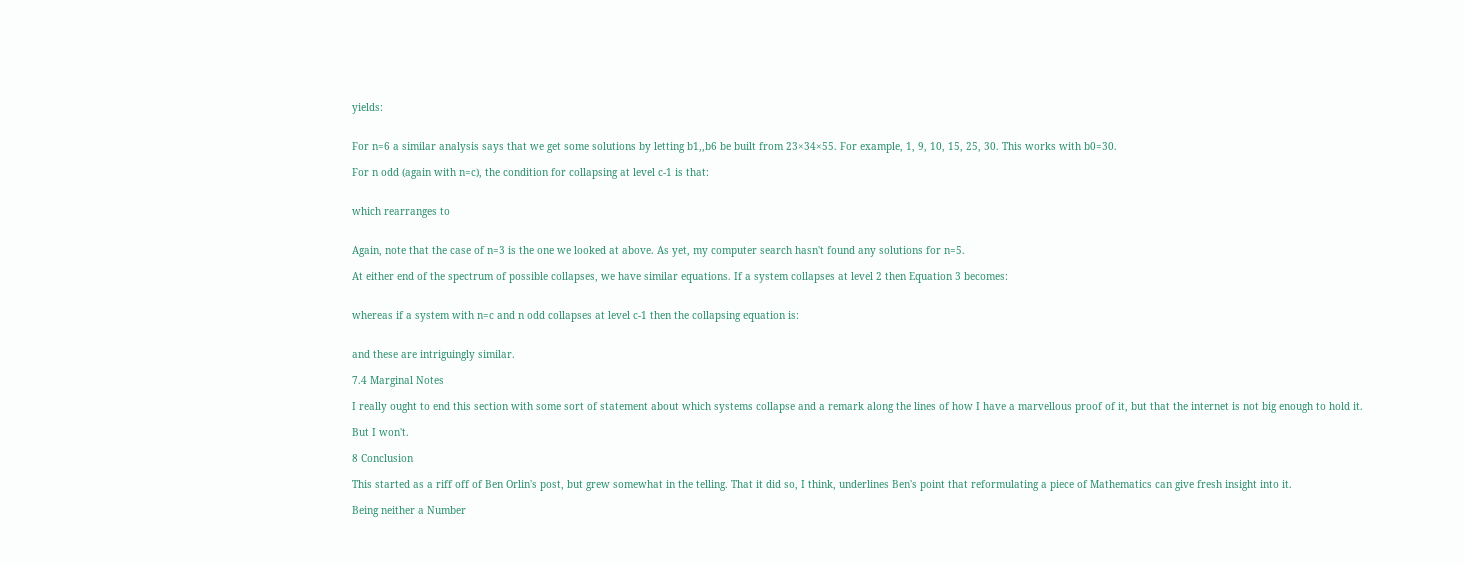yields:


For n=6 a similar analysis says that we get some solutions by letting b1,,b6 be built from 23×34×55. For example, 1, 9, 10, 15, 25, 30. This works with b0=30.

For n odd (again with n=c), the condition for collapsing at level c-1 is that:


which rearranges to


Again, note that the case of n=3 is the one we looked at above. As yet, my computer search hasn't found any solutions for n=5.

At either end of the spectrum of possible collapses, we have similar equations. If a system collapses at level 2 then Equation 3 becomes:


whereas if a system with n=c and n odd collapses at level c-1 then the collapsing equation is:


and these are intriguingly similar.

7.4 Marginal Notes

I really ought to end this section with some sort of statement about which systems collapse and a remark along the lines of how I have a marvellous proof of it, but that the internet is not big enough to hold it.

But I won't.

8 Conclusion

This started as a riff off of Ben Orlin's post, but grew somewhat in the telling. That it did so, I think, underlines Ben's point that reformulating a piece of Mathematics can give fresh insight into it.

Being neither a Number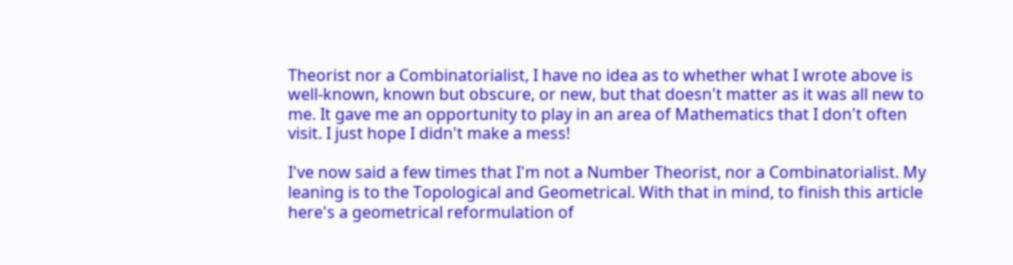Theorist nor a Combinatorialist, I have no idea as to whether what I wrote above is well-known, known but obscure, or new, but that doesn't matter as it was all new to me. It gave me an opportunity to play in an area of Mathematics that I don't often visit. I just hope I didn't make a mess!

I've now said a few times that I'm not a Number Theorist, nor a Combinatorialist. My leaning is to the Topological and Geometrical. With that in mind, to finish this article here's a geometrical reformulation of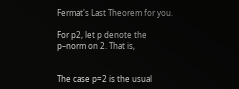Fermat's Last Theorem for you.

For p2, let p denote the p–norm on 2. That is,


The case p=2 is the usual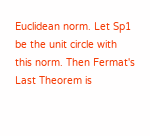Euclidean norm. Let Sp1 be the unit circle with this norm. Then Fermat's Last Theorem is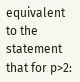equivalent to the statement that for p>2: